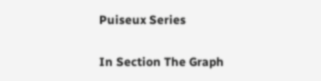Puiseux Series

In Section The Graph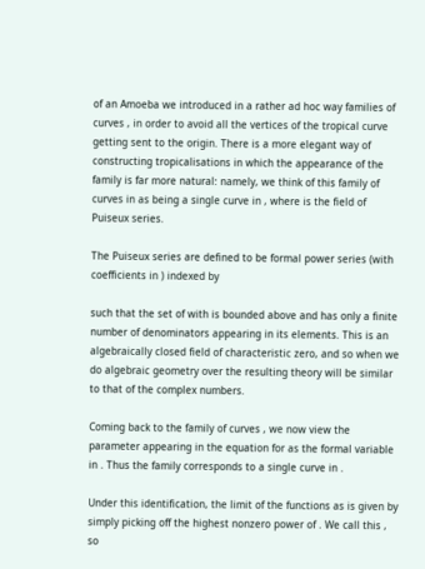of an Amoeba we introduced in a rather ad hoc way families of curves , in order to avoid all the vertices of the tropical curve getting sent to the origin. There is a more elegant way of constructing tropicalisations in which the appearance of the family is far more natural: namely, we think of this family of curves in as being a single curve in , where is the field of Puiseux series.

The Puiseux series are defined to be formal power series (with coefficients in ) indexed by

such that the set of with is bounded above and has only a finite number of denominators appearing in its elements. This is an algebraically closed field of characteristic zero, and so when we do algebraic geometry over the resulting theory will be similar to that of the complex numbers.

Coming back to the family of curves , we now view the parameter appearing in the equation for as the formal variable in . Thus the family corresponds to a single curve in .

Under this identification, the limit of the functions as is given by simply picking off the highest nonzero power of . We call this , so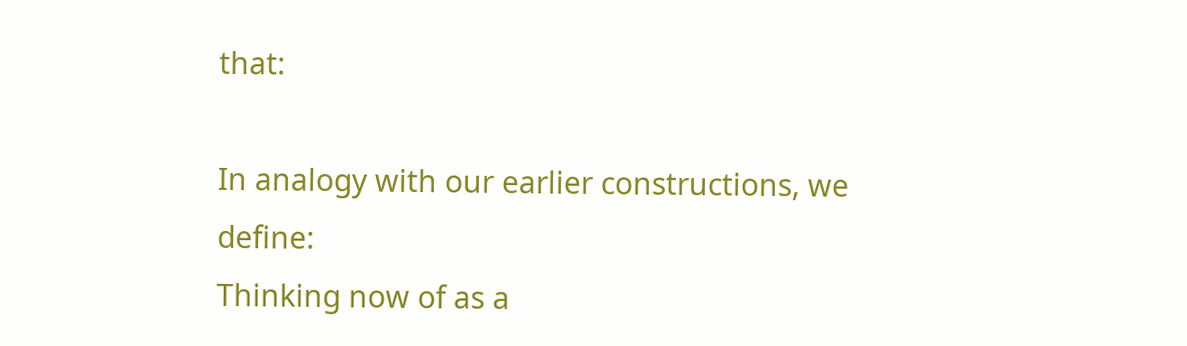that:

In analogy with our earlier constructions, we define:
Thinking now of as a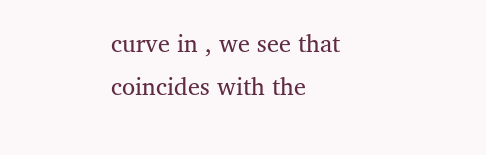curve in , we see that coincides with the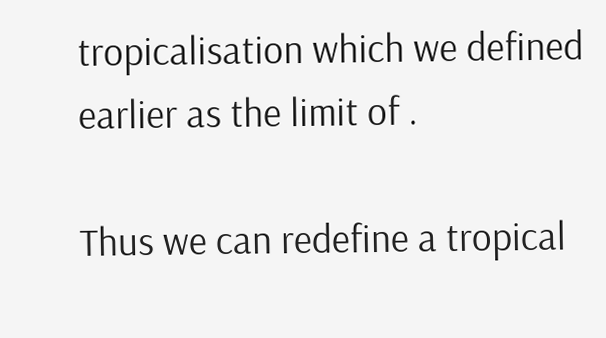tropicalisation which we defined earlier as the limit of .

Thus we can redefine a tropical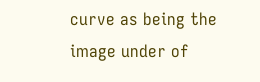curve as being the image under of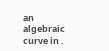an algebraic curve in .